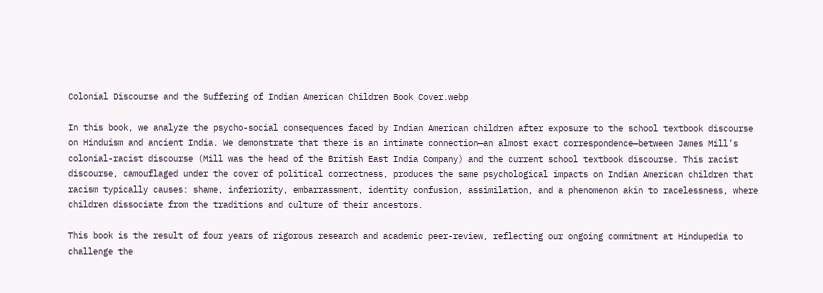Colonial Discourse and the Suffering of Indian American Children Book Cover.webp

In this book, we analyze the psycho-social consequences faced by Indian American children after exposure to the school textbook discourse on Hinduism and ancient India. We demonstrate that there is an intimate connection—an almost exact correspondence—between James Mill’s colonial-racist discourse (Mill was the head of the British East India Company) and the current school textbook discourse. This racist discourse, camouflaged under the cover of political correctness, produces the same psychological impacts on Indian American children that racism typically causes: shame, inferiority, embarrassment, identity confusion, assimilation, and a phenomenon akin to racelessness, where children dissociate from the traditions and culture of their ancestors.

This book is the result of four years of rigorous research and academic peer-review, reflecting our ongoing commitment at Hindupedia to challenge the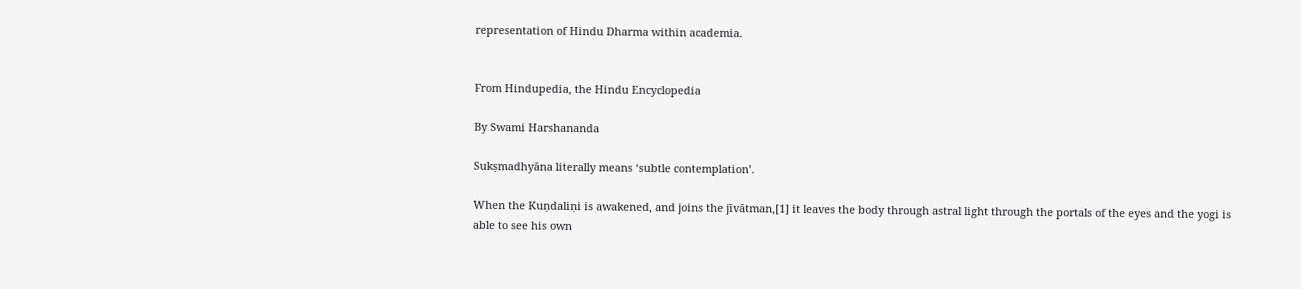representation of Hindu Dharma within academia.


From Hindupedia, the Hindu Encyclopedia

By Swami Harshananda

Sukṣmadhyāna literally means ‘subtle contemplation’.

When the Kuṇdaliṇi is awakened, and joins the jīvātman,[1] it leaves the body through astral light through the portals of the eyes and the yogi is able to see his own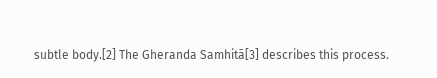subtle body.[2] The Gheranda Samhitā[3] describes this process.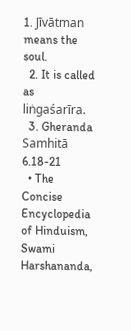1. Jīvātman means the soul.
  2. It is called as liṅgaśarīra.
  3. Gheranda Samhitā 6.18-21
  • The Concise Encyclopedia of Hinduism, Swami Harshananda,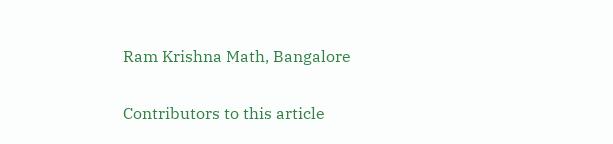Ram Krishna Math, Bangalore

Contributors to this article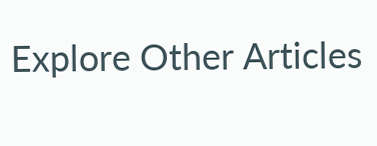Explore Other Articles